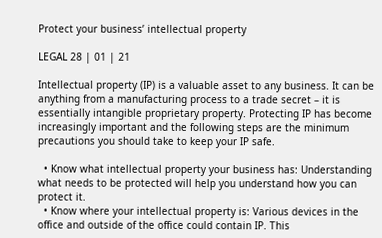Protect your business’ intellectual property

LEGAL 28 | 01 | 21

Intellectual property (IP) is a valuable asset to any business. It can be anything from a manufacturing process to a trade secret – it is essentially intangible proprietary property. Protecting IP has become increasingly important and the following steps are the minimum precautions you should take to keep your IP safe.

  • Know what intellectual property your business has: Understanding what needs to be protected will help you understand how you can protect it.
  • Know where your intellectual property is: Various devices in the office and outside of the office could contain IP. This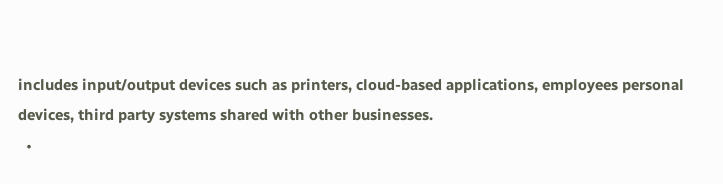includes input/output devices such as printers, cloud-based applications, employees personal devices, third party systems shared with other businesses.
  •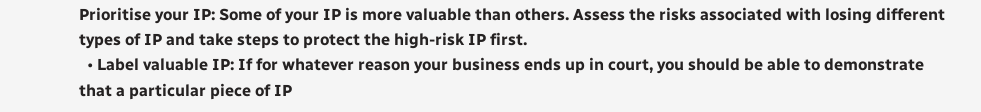Prioritise your IP: Some of your IP is more valuable than others. Assess the risks associated with losing different types of IP and take steps to protect the high-risk IP first.
  • Label valuable IP: If for whatever reason your business ends up in court, you should be able to demonstrate that a particular piece of IP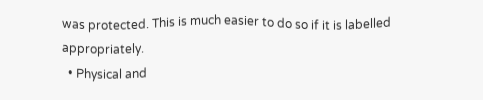was protected. This is much easier to do so if it is labelled appropriately.
  • Physical and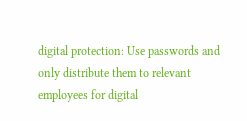digital protection: Use passwords and only distribute them to relevant employees for digital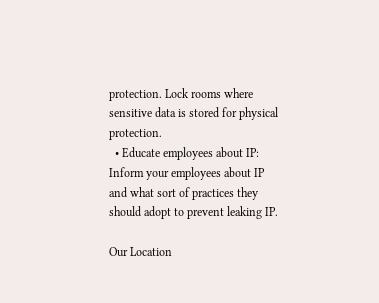protection. Lock rooms where sensitive data is stored for physical protection.
  • Educate employees about IP: Inform your employees about IP and what sort of practices they should adopt to prevent leaking IP.

Our Location